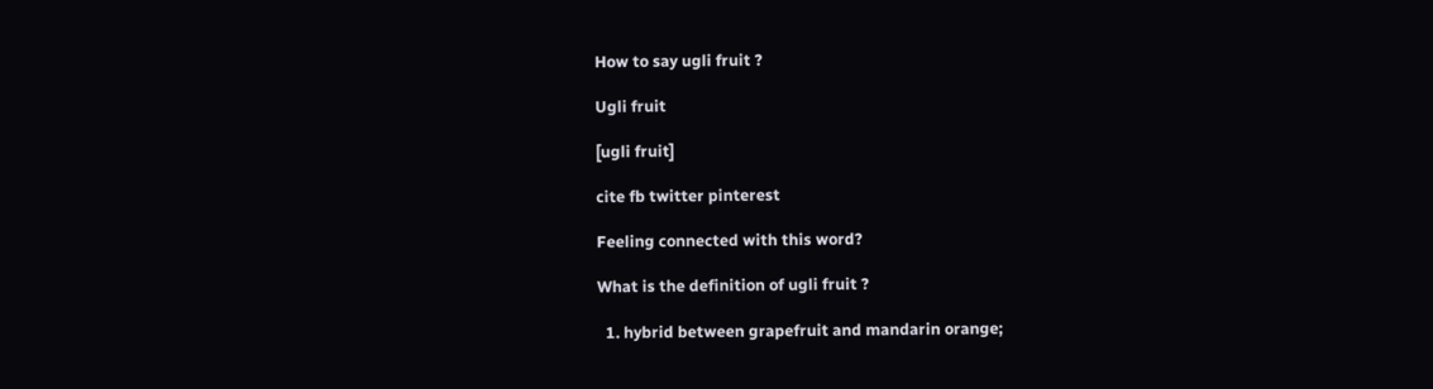How to say ugli fruit ?

Ugli fruit

[ugli fruit]

cite fb twitter pinterest

Feeling connected with this word?

What is the definition of ugli fruit ?

  1. hybrid between grapefruit and mandarin orange;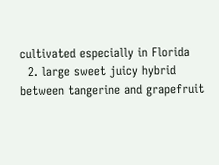cultivated especially in Florida
  2. large sweet juicy hybrid between tangerine and grapefruit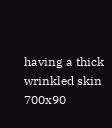having a thick wrinkled skin
700x90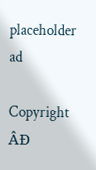placeholder ad

Copyright ÂĐ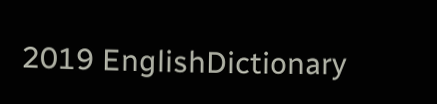2019 EnglishDictionary